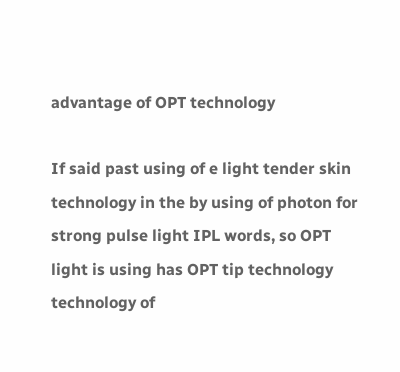advantage of OPT technology

If said past using of e light tender skin technology in the by using of photon for strong pulse light IPL words, so OPT light is using has OPT tip technology technology of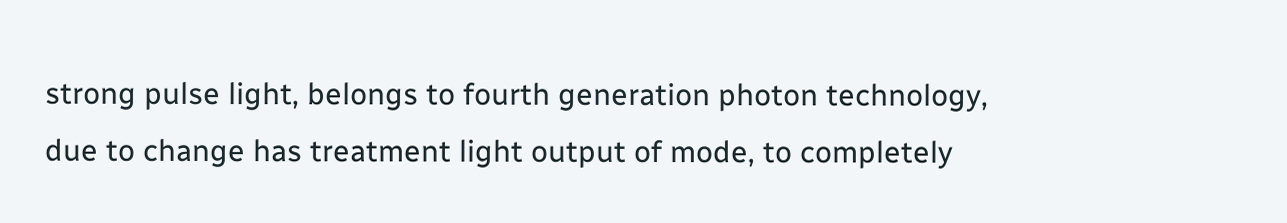strong pulse light, belongs to fourth generation photon technology, due to change has treatment light output of mode, to completely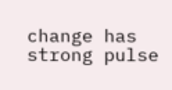change has strong pulse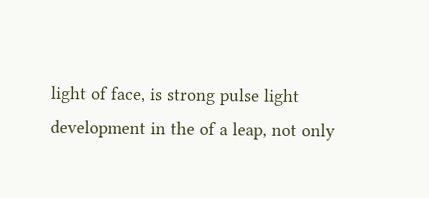light of face, is strong pulse light development in the of a leap, not only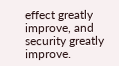effect greatly improve, and security greatly improve.